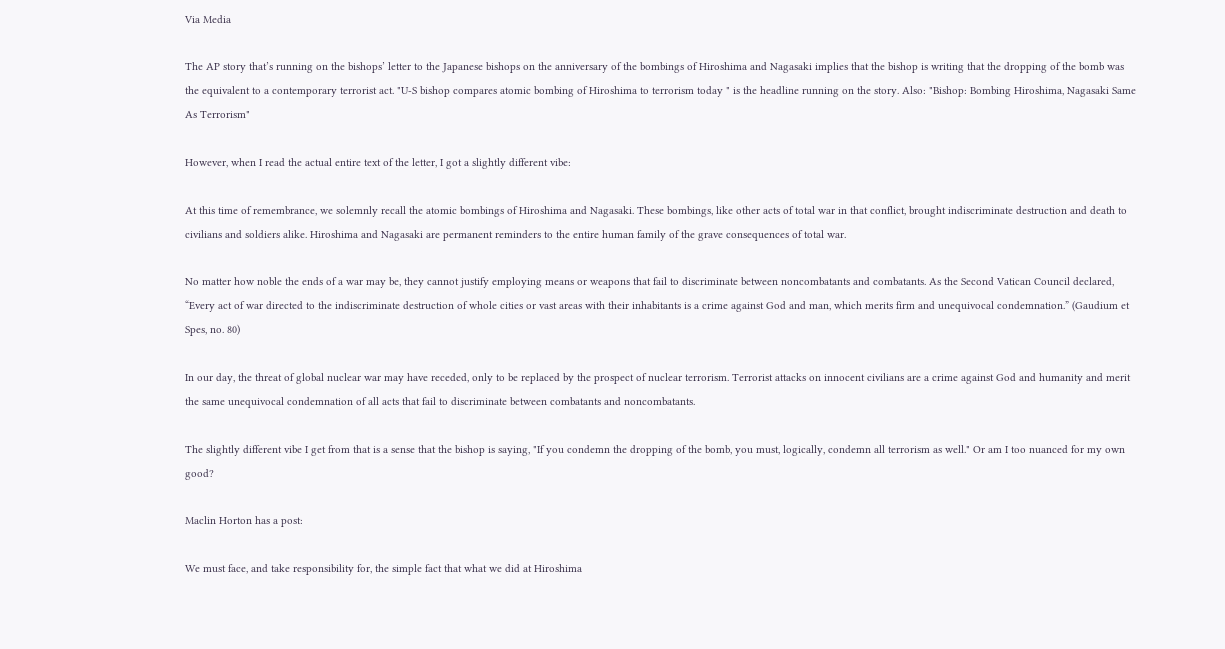Via Media

The AP story that’s running on the bishops’ letter to the Japanese bishops on the anniversary of the bombings of Hiroshima and Nagasaki implies that the bishop is writing that the dropping of the bomb was the equivalent to a contemporary terrorist act. "U-S bishop compares atomic bombing of Hiroshima to terrorism today " is the headline running on the story. Also: "Bishop: Bombing Hiroshima, Nagasaki Same As Terrorism"

However, when I read the actual entire text of the letter, I got a slightly different vibe:

At this time of remembrance, we solemnly recall the atomic bombings of Hiroshima and Nagasaki. These bombings, like other acts of total war in that conflict, brought indiscriminate destruction and death to civilians and soldiers alike. Hiroshima and Nagasaki are permanent reminders to the entire human family of the grave consequences of total war.

No matter how noble the ends of a war may be, they cannot justify employing means or weapons that fail to discriminate between noncombatants and combatants. As the Second Vatican Council declared, “Every act of war directed to the indiscriminate destruction of whole cities or vast areas with their inhabitants is a crime against God and man, which merits firm and unequivocal condemnation.” (Gaudium et Spes, no. 80)

In our day, the threat of global nuclear war may have receded, only to be replaced by the prospect of nuclear terrorism. Terrorist attacks on innocent civilians are a crime against God and humanity and merit the same unequivocal condemnation of all acts that fail to discriminate between combatants and noncombatants.

The slightly different vibe I get from that is a sense that the bishop is saying, "If you condemn the dropping of the bomb, you must, logically, condemn all terrorism as well." Or am I too nuanced for my own good?

Maclin Horton has a post:

We must face, and take responsibility for, the simple fact that what we did at Hiroshima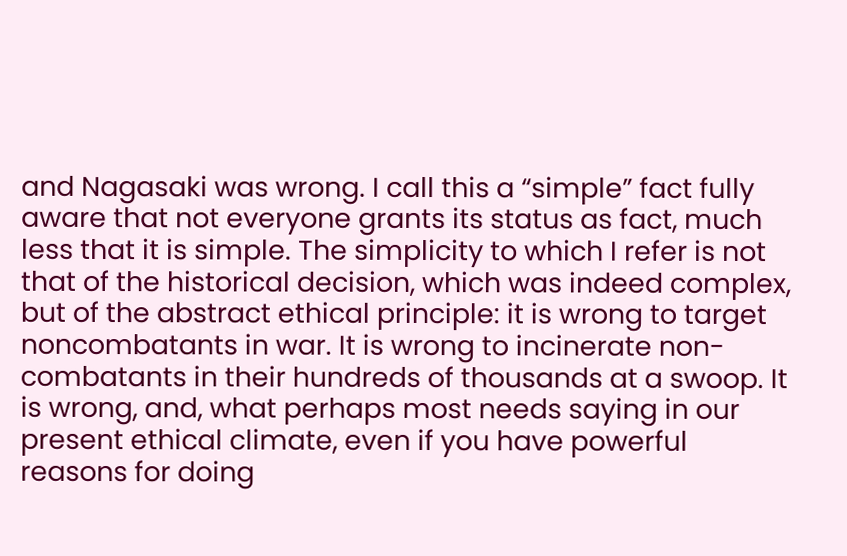and Nagasaki was wrong. I call this a “simple” fact fully aware that not everyone grants its status as fact, much less that it is simple. The simplicity to which I refer is not that of the historical decision, which was indeed complex, but of the abstract ethical principle: it is wrong to target noncombatants in war. It is wrong to incinerate non-combatants in their hundreds of thousands at a swoop. It is wrong, and, what perhaps most needs saying in our present ethical climate, even if you have powerful reasons for doing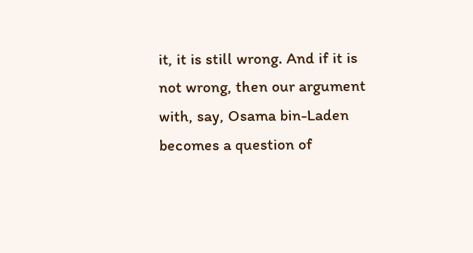it, it is still wrong. And if it is not wrong, then our argument with, say, Osama bin-Laden becomes a question of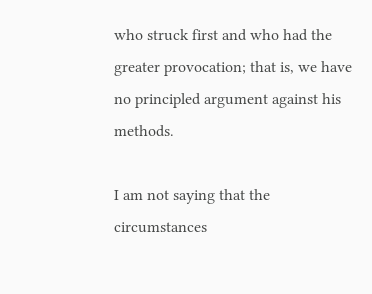who struck first and who had the greater provocation; that is, we have no principled argument against his methods.

I am not saying that the circumstances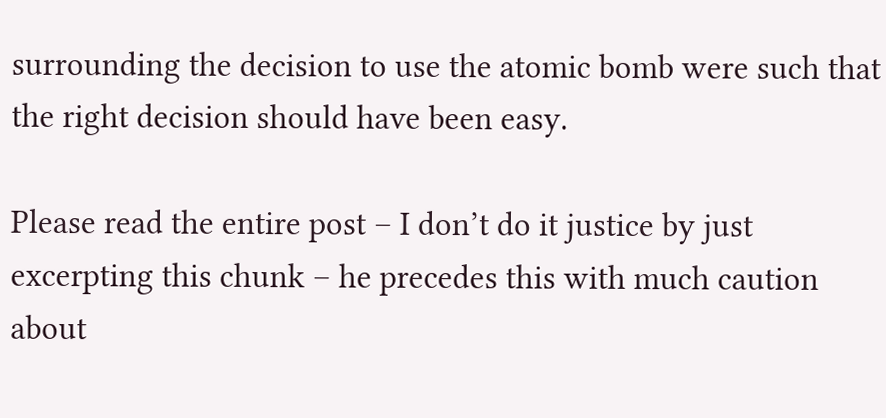surrounding the decision to use the atomic bomb were such that the right decision should have been easy.

Please read the entire post – I don’t do it justice by just excerpting this chunk – he precedes this with much caution about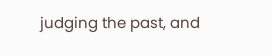judging the past, and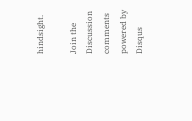hindsight.

Join the Discussion
comments powered by Disqus